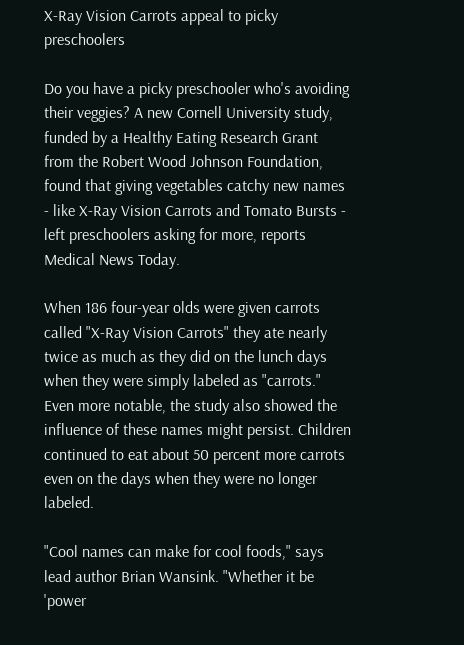X-Ray Vision Carrots appeal to picky preschoolers

Do you have a picky preschooler who's avoiding their veggies? A new Cornell University study, funded by a Healthy Eating Research Grant from the Robert Wood Johnson Foundation, found that giving vegetables catchy new names - like X-Ray Vision Carrots and Tomato Bursts - left preschoolers asking for more, reports Medical News Today.

When 186 four-year olds were given carrots called "X-Ray Vision Carrots" they ate nearly twice as much as they did on the lunch days when they were simply labeled as "carrots." Even more notable, the study also showed the influence of these names might persist. Children continued to eat about 50 percent more carrots even on the days when they were no longer labeled.

"Cool names can make for cool foods," says lead author Brian Wansink. "Whether it be 'power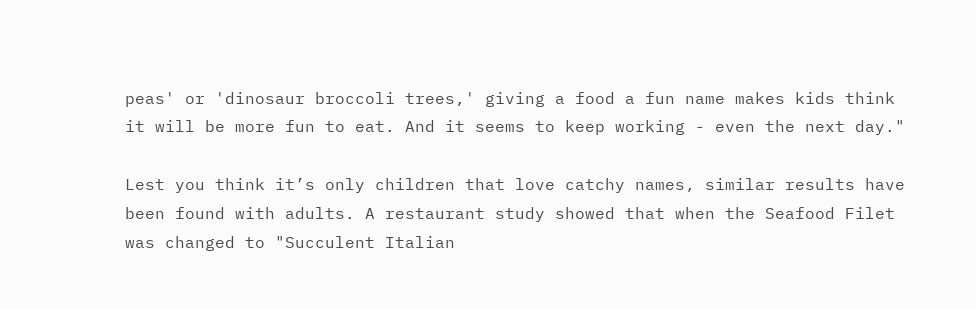peas' or 'dinosaur broccoli trees,' giving a food a fun name makes kids think it will be more fun to eat. And it seems to keep working - even the next day."

Lest you think it’s only children that love catchy names, similar results have been found with adults. A restaurant study showed that when the Seafood Filet was changed to "Succulent Italian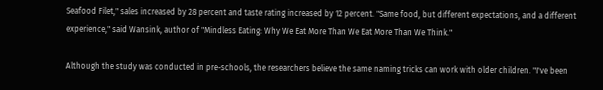Seafood Filet," sales increased by 28 percent and taste rating increased by 12 percent. "Same food, but different expectations, and a different experience," said Wansink, author of "Mindless Eating: Why We Eat More Than We Eat More Than We Think."

Although the study was conducted in pre-schools, the researchers believe the same naming tricks can work with older children. "I've been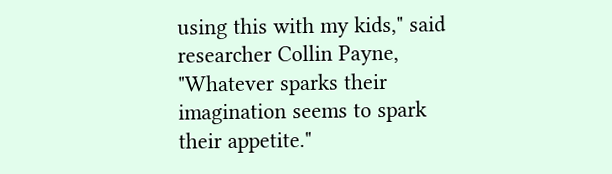using this with my kids," said researcher Collin Payne, "Whatever sparks their imagination seems to spark their appetite."